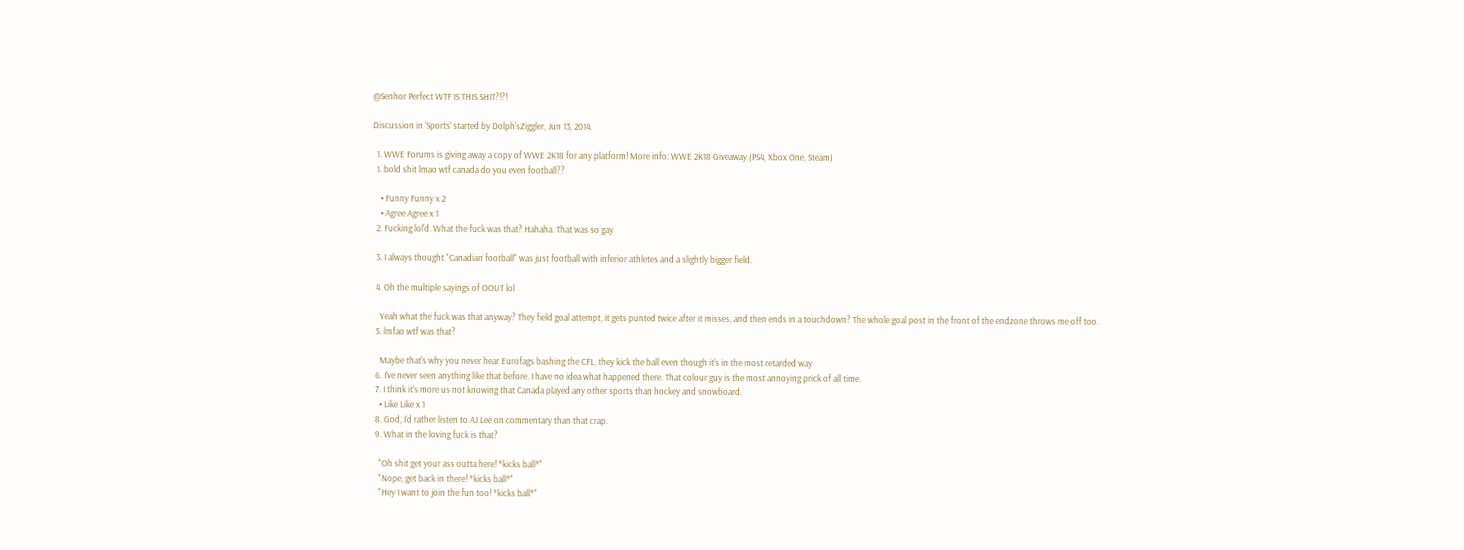@Senhor Perfect WTF IS THIS SHIT?!?!

Discussion in 'Sports' started by Dolph'sZiggler, Jun 13, 2014.

  1. WWE Forums is giving away a copy of WWE 2K18 for any platform! More info: WWE 2K18 Giveaway (PS4, Xbox One, Steam)
  1. bold shit lmao wtf canada do you even football??

    • Funny Funny x 2
    • Agree Agree x 1
  2. Fucking lol'd. What the fuck was that? Hahaha. That was so gay

  3. I always thought "Canadian football" was just football with inferior athletes and a slightly bigger field.

  4. Oh the multiple sayings of OOUT lol

    Yeah what the fuck was that anyway? They field goal attempt, it gets punted twice after it misses, and then ends in a touchdown? The whole goal post in the front of the endzone throws me off too.
  5. lmfao wtf was that?

    Maybe that's why you never hear Eurofags bashing the CFL, they kick the ball even though it's in the most retarded way
  6. I've never seen anything like that before. I have no idea what happened there. That colour guy is the most annoying prick of all time.
  7. I think it's more us not knowing that Canada played any other sports than hockey and snowboard.
    • Like Like x 1
  8. God, I'd rather listen to AJ Lee on commentary than that crap.
  9. What in the loving fuck is that?

    "Oh shit get your ass outta here! *kicks ball*"
    "Nope, get back in there! *kicks ball*"
    "Hey I want to join the fun too! *kicks ball*"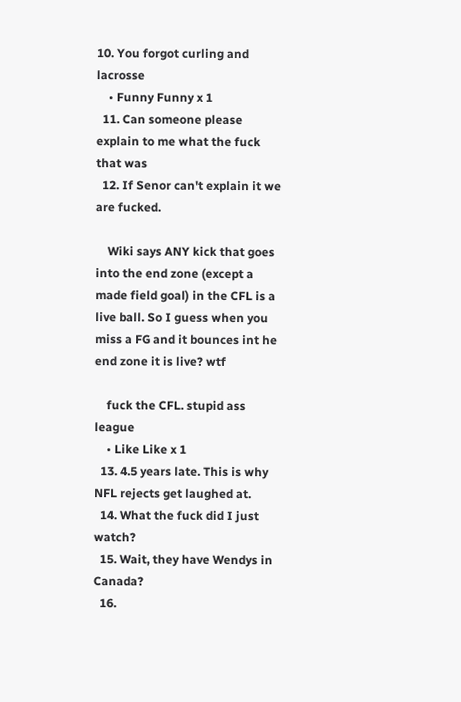10. You forgot curling and lacrosse
    • Funny Funny x 1
  11. Can someone please explain to me what the fuck that was
  12. If Senor can't explain it we are fucked.

    Wiki says ANY kick that goes into the end zone (except a made field goal) in the CFL is a live ball. So I guess when you miss a FG and it bounces int he end zone it is live? wtf

    fuck the CFL. stupid ass league
    • Like Like x 1
  13. 4.5 years late. This is why NFL rejects get laughed at.
  14. What the fuck did I just watch?
  15. Wait, they have Wendys in Canada?
  16.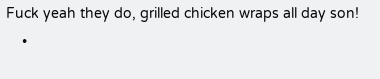Fuck yeah they do, grilled chicken wraps all day son!
    •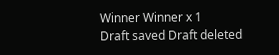Winner Winner x 1
Draft saved Draft deleted